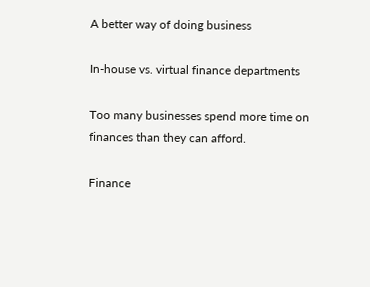A better way of doing business

In-house vs. virtual finance departments

Too many businesses spend more time on finances than they can afford.

Finance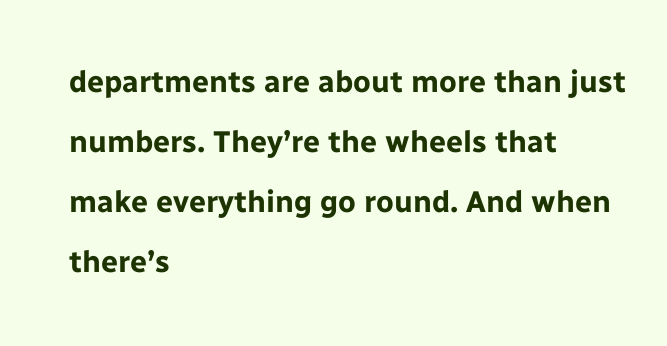departments are about more than just numbers. They’re the wheels that make everything go round. And when there’s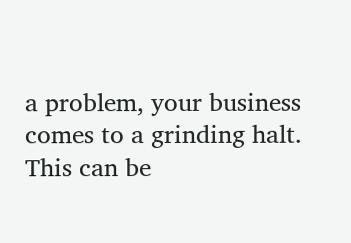a problem, your business comes to a grinding halt. This can be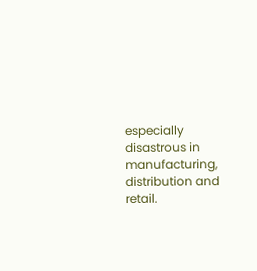especially disastrous in manufacturing, distribution and retail.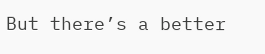But there’s a better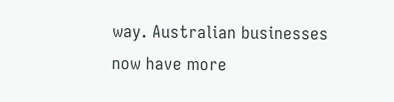way. Australian businesses now have more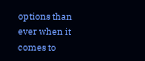options than ever when it comes to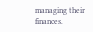managing their finances.